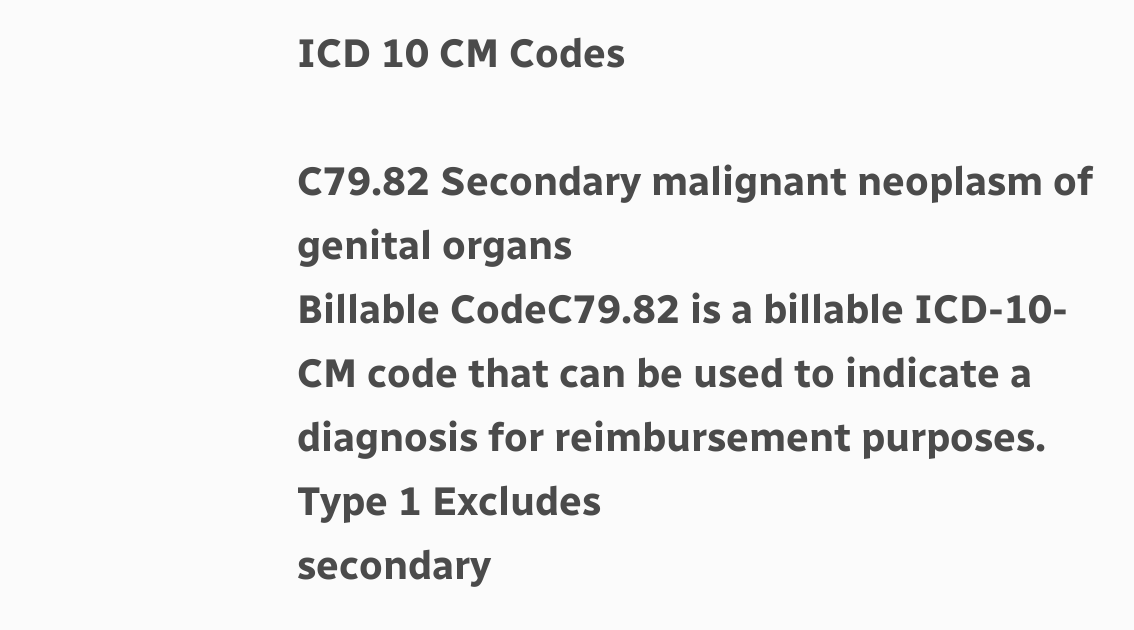ICD 10 CM Codes

C79.82 Secondary malignant neoplasm of genital organs
Billable CodeC79.82 is a billable ICD-10-CM code that can be used to indicate a diagnosis for reimbursement purposes.
Type 1 Excludes
secondary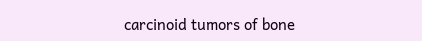carcinoid tumors of bone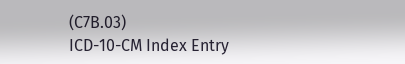(C7B.03)
ICD-10-CM Index Entry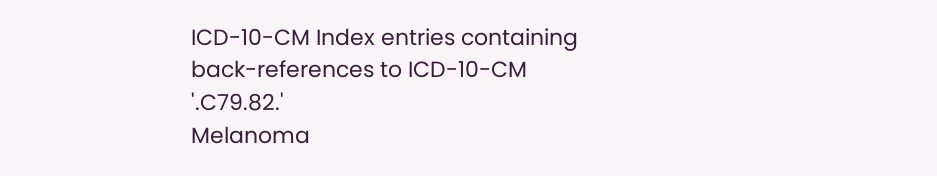ICD-10-CM Index entries containing back-references to ICD-10-CM '.C79.82.'
Melanoma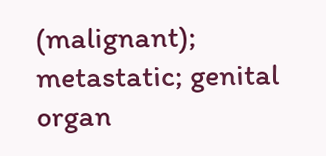(malignant); metastatic; genital organ